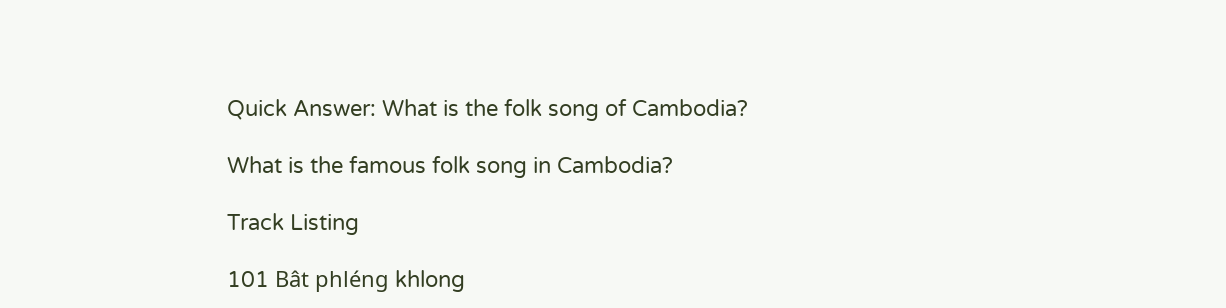Quick Answer: What is the folk song of Cambodia?

What is the famous folk song in Cambodia?

Track Listing

101 Bât phléng khlong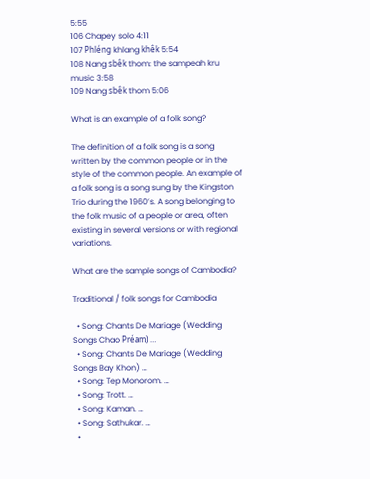5:55
106 Chapey solo 4:11
107 Phléng khlang khêk 5:54
108 Nang sbêk thom: the sampeah kru music 3:58
109 Nang sbêk thom 5:06

What is an example of a folk song?

The definition of a folk song is a song written by the common people or in the style of the common people. An example of a folk song is a song sung by the Kingston Trio during the 1960’s. A song belonging to the folk music of a people or area, often existing in several versions or with regional variations.

What are the sample songs of Cambodia?

Traditional / folk songs for Cambodia

  • Song: Chants De Mariage (Wedding Songs Chao Préam) …
  • Song: Chants De Mariage (Wedding Songs Bay Khon) …
  • Song: Tep Monorom. …
  • Song: Trott. …
  • Song: Kaman. …
  • Song: Sathukar. …
  •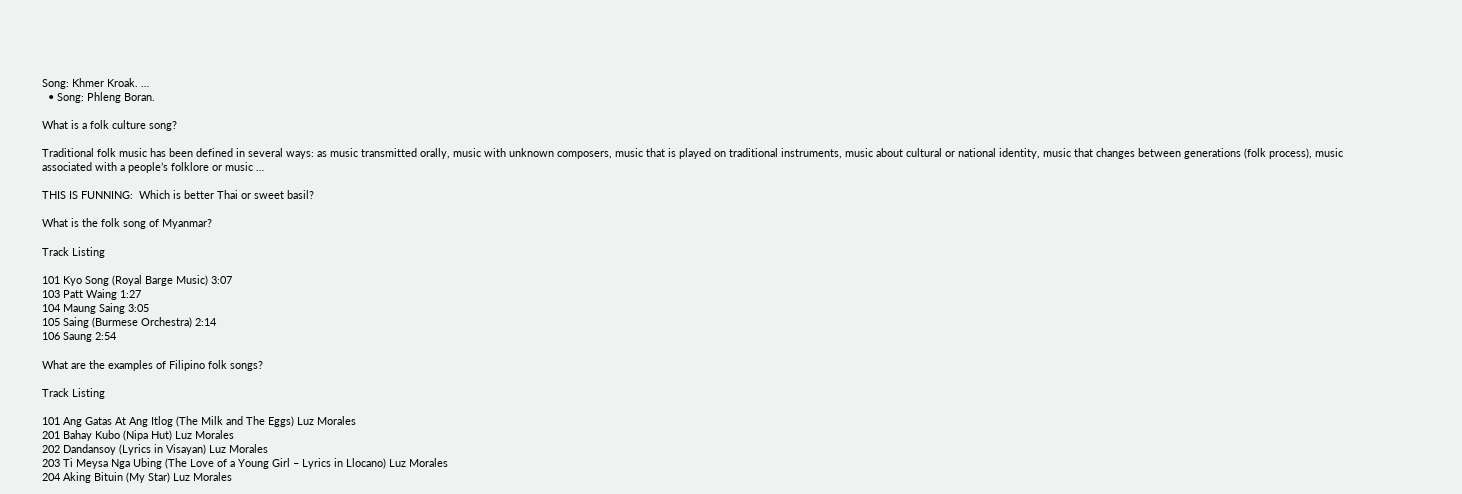Song: Khmer Kroak. …
  • Song: Phleng Boran.

What is a folk culture song?

Traditional folk music has been defined in several ways: as music transmitted orally, music with unknown composers, music that is played on traditional instruments, music about cultural or national identity, music that changes between generations (folk process), music associated with a people’s folklore or music …

THIS IS FUNNING:  Which is better Thai or sweet basil?

What is the folk song of Myanmar?

Track Listing

101 Kyo Song (Royal Barge Music) 3:07
103 Patt Waing 1:27
104 Maung Saing 3:05
105 Saing (Burmese Orchestra) 2:14
106 Saung 2:54

What are the examples of Filipino folk songs?

Track Listing

101 Ang Gatas At Ang Itlog (The Milk and The Eggs) Luz Morales
201 Bahay Kubo (Nipa Hut) Luz Morales
202 Dandansoy (Lyrics in Visayan) Luz Morales
203 Ti Meysa Nga Ubing (The Love of a Young Girl – Lyrics in Llocano) Luz Morales
204 Aking Bituin (My Star) Luz Morales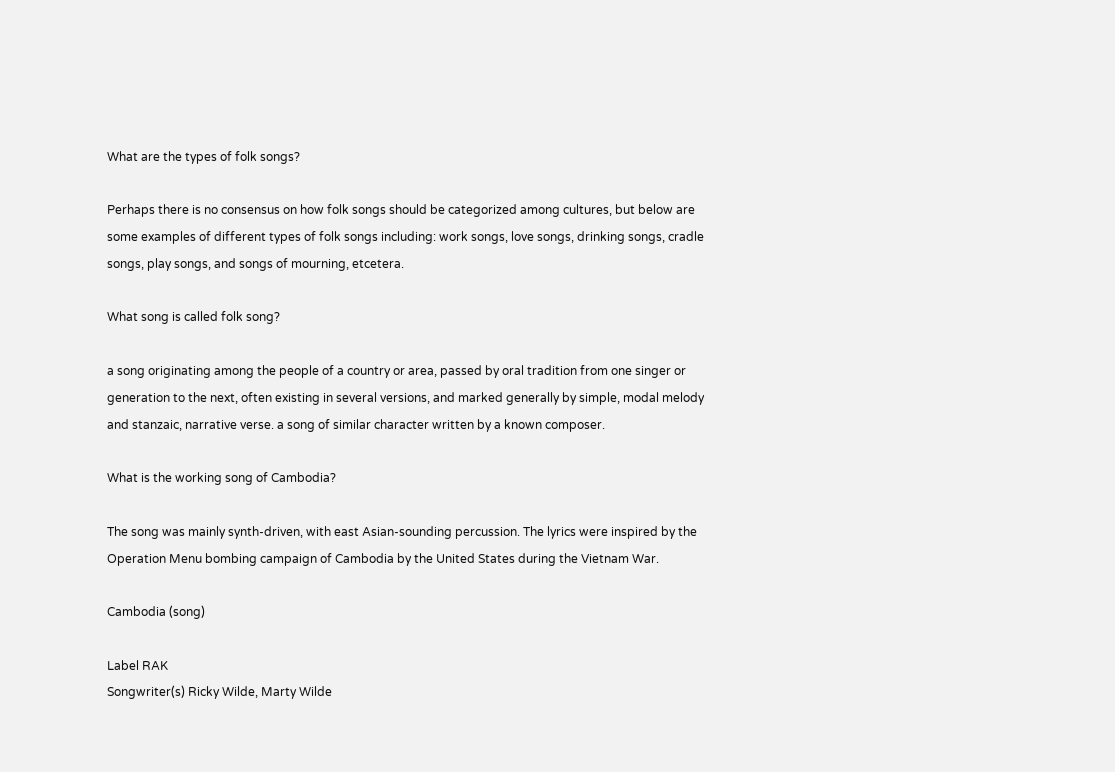What are the types of folk songs?

Perhaps there is no consensus on how folk songs should be categorized among cultures, but below are some examples of different types of folk songs including: work songs, love songs, drinking songs, cradle songs, play songs, and songs of mourning, etcetera.

What song is called folk song?

a song originating among the people of a country or area, passed by oral tradition from one singer or generation to the next, often existing in several versions, and marked generally by simple, modal melody and stanzaic, narrative verse. a song of similar character written by a known composer.

What is the working song of Cambodia?

The song was mainly synth-driven, with east Asian-sounding percussion. The lyrics were inspired by the Operation Menu bombing campaign of Cambodia by the United States during the Vietnam War.

Cambodia (song)

Label RAK
Songwriter(s) Ricky Wilde, Marty Wilde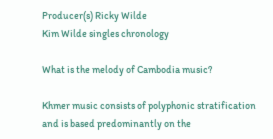Producer(s) Ricky Wilde
Kim Wilde singles chronology

What is the melody of Cambodia music?

Khmer music consists of polyphonic stratification and is based predominantly on the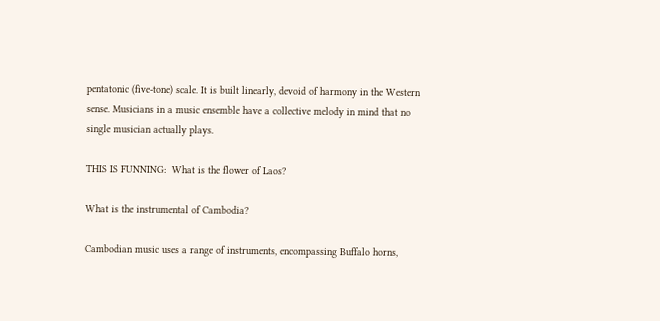pentatonic (five-tone) scale. It is built linearly, devoid of harmony in the Western sense. Musicians in a music ensemble have a collective melody in mind that no single musician actually plays.

THIS IS FUNNING:  What is the flower of Laos?

What is the instrumental of Cambodia?

Cambodian music uses a range of instruments, encompassing Buffalo horns,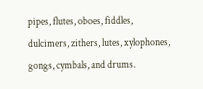pipes, flutes, oboes, fiddles, dulcimers, zithers, lutes, xylophones, gongs, cymbals, and drums.